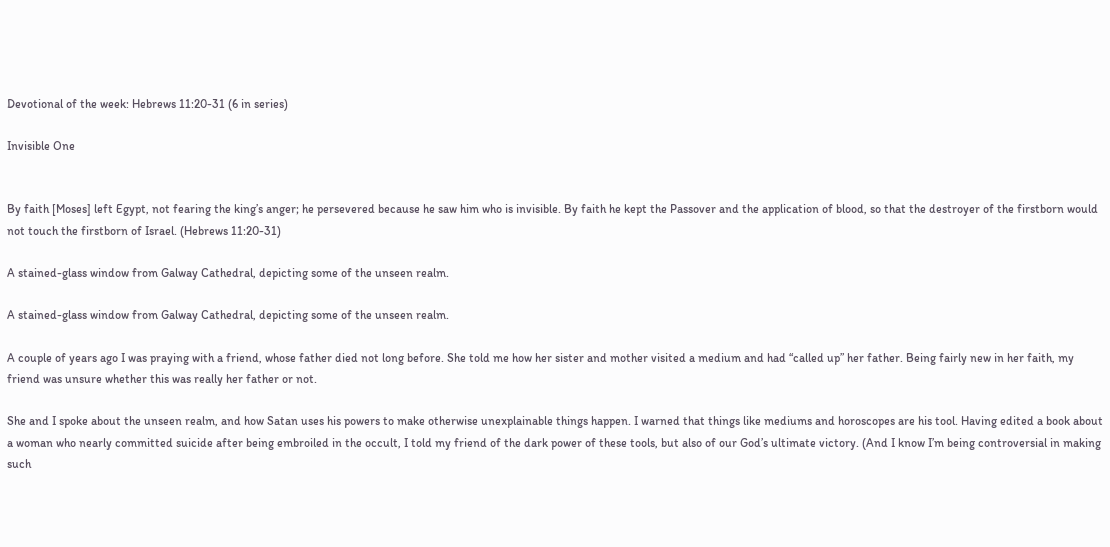Devotional of the week: Hebrews 11:20-31 (6 in series)

Invisible One


By faith [Moses] left Egypt, not fearing the king’s anger; he persevered because he saw him who is invisible. By faith he kept the Passover and the application of blood, so that the destroyer of the firstborn would not touch the firstborn of Israel. (Hebrews 11:20-31)

A stained-glass window from Galway Cathedral, depicting some of the unseen realm.

A stained-glass window from Galway Cathedral, depicting some of the unseen realm.

A couple of years ago I was praying with a friend, whose father died not long before. She told me how her sister and mother visited a medium and had “called up” her father. Being fairly new in her faith, my friend was unsure whether this was really her father or not.

She and I spoke about the unseen realm, and how Satan uses his powers to make otherwise unexplainable things happen. I warned that things like mediums and horoscopes are his tool. Having edited a book about a woman who nearly committed suicide after being embroiled in the occult, I told my friend of the dark power of these tools, but also of our God’s ultimate victory. (And I know I’m being controversial in making such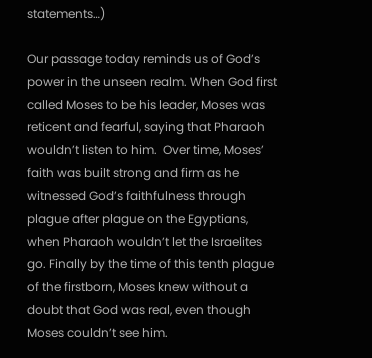statements…)

Our passage today reminds us of God’s power in the unseen realm. When God first called Moses to be his leader, Moses was reticent and fearful, saying that Pharaoh wouldn’t listen to him.  Over time, Moses’ faith was built strong and firm as he witnessed God’s faithfulness through plague after plague on the Egyptians, when Pharaoh wouldn’t let the Israelites go. Finally by the time of this tenth plague of the firstborn, Moses knew without a doubt that God was real, even though Moses couldn’t see him.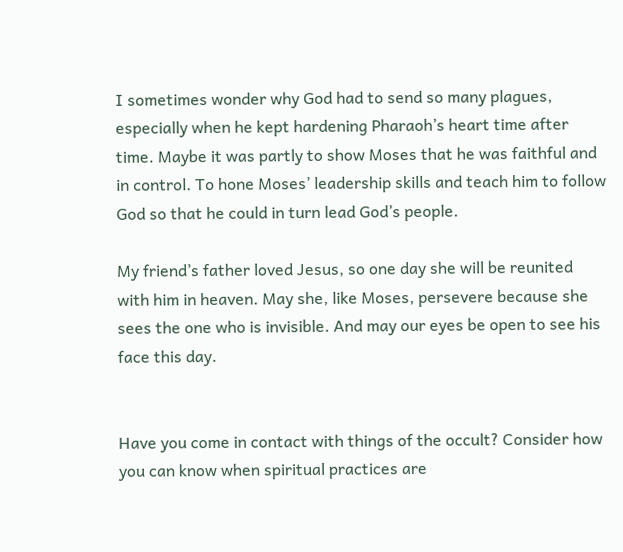I sometimes wonder why God had to send so many plagues, especially when he kept hardening Pharaoh’s heart time after time. Maybe it was partly to show Moses that he was faithful and in control. To hone Moses’ leadership skills and teach him to follow God so that he could in turn lead God’s people.

My friend’s father loved Jesus, so one day she will be reunited with him in heaven. May she, like Moses, persevere because she sees the one who is invisible. And may our eyes be open to see his face this day.


Have you come in contact with things of the occult? Consider how you can know when spiritual practices are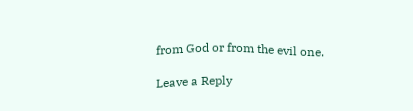from God or from the evil one.

Leave a Reply